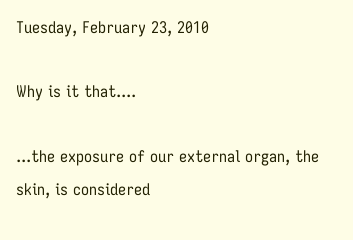Tuesday, February 23, 2010

Why is it that....

...the exposure of our external organ, the skin, is considered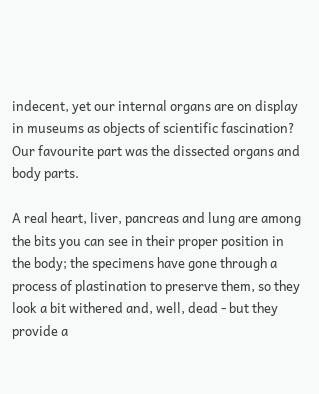indecent, yet our internal organs are on display in museums as objects of scientific fascination?
Our favourite part was the dissected organs and body parts.

A real heart, liver, pancreas and lung are among the bits you can see in their proper position in the body; the specimens have gone through a process of plastination to preserve them, so they look a bit withered and, well, dead - but they provide a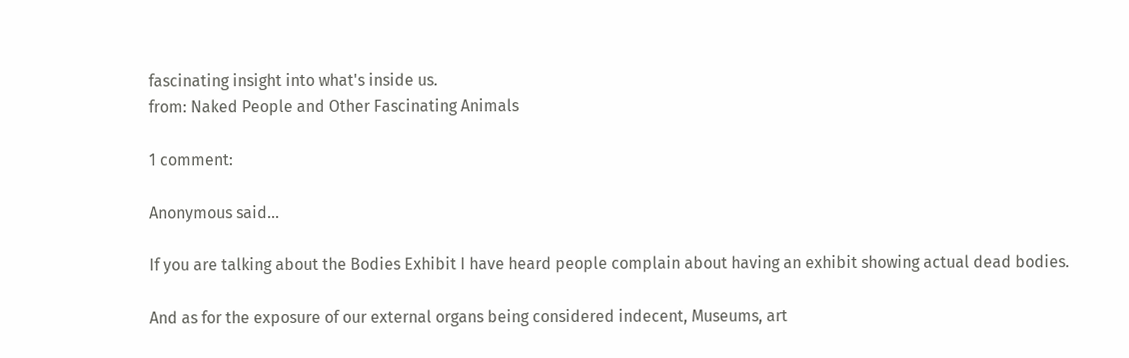fascinating insight into what's inside us.
from: Naked People and Other Fascinating Animals

1 comment:

Anonymous said...

If you are talking about the Bodies Exhibit I have heard people complain about having an exhibit showing actual dead bodies.

And as for the exposure of our external organs being considered indecent, Museums, art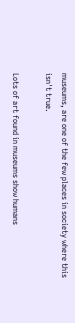museums, are one of the few places in society where this isn't true.

Lots of art found in museums show humans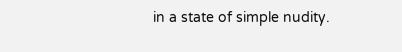in a state of simple nudity.